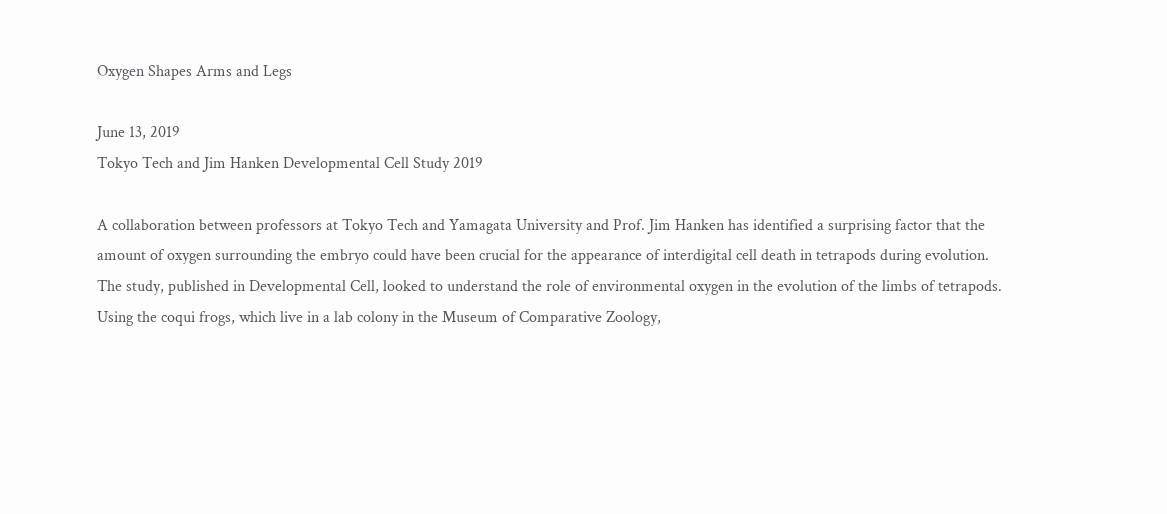Oxygen Shapes Arms and Legs

June 13, 2019
Tokyo Tech and Jim Hanken Developmental Cell Study 2019

A collaboration between professors at Tokyo Tech and Yamagata University and Prof. Jim Hanken has identified a surprising factor that the amount of oxygen surrounding the embryo could have been crucial for the appearance of interdigital cell death in tetrapods during evolution. The study, published in Developmental Cell, looked to understand the role of environmental oxygen in the evolution of the limbs of tetrapods. Using the coqui frogs, which live in a lab colony in the Museum of Comparative Zoology,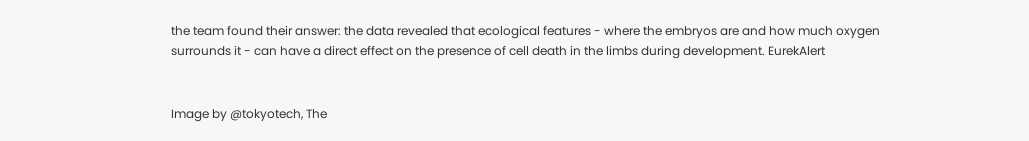the team found their answer: the data revealed that ecological features - where the embryos are and how much oxygen surrounds it - can have a direct effect on the presence of cell death in the limbs during development. EurekAlert


Image by @tokyotech, The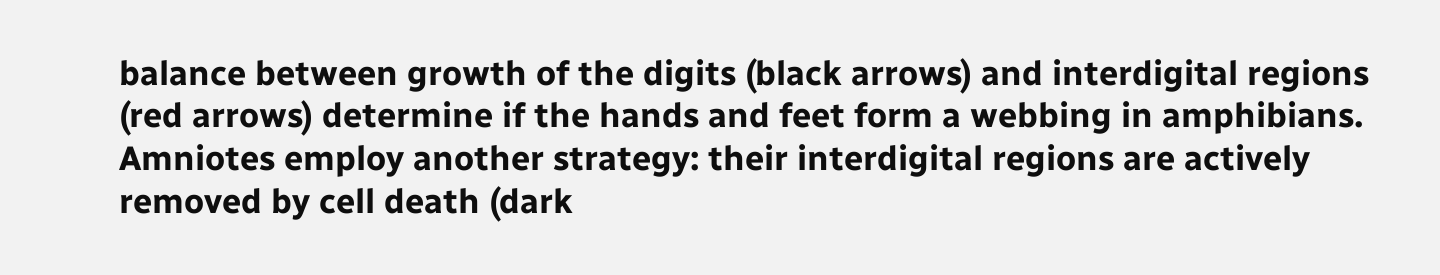balance between growth of the digits (black arrows) and interdigital regions (red arrows) determine if the hands and feet form a webbing in amphibians. Amniotes employ another strategy: their interdigital regions are actively removed by cell death (dark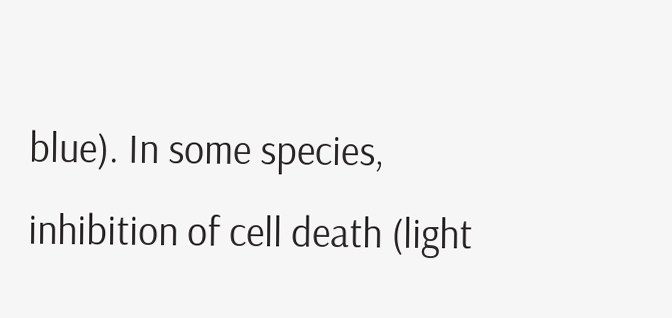blue). In some species, inhibition of cell death (light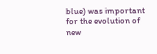blue) was important for the evolution of new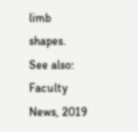limb shapes.
See also: Faculty News, 2019